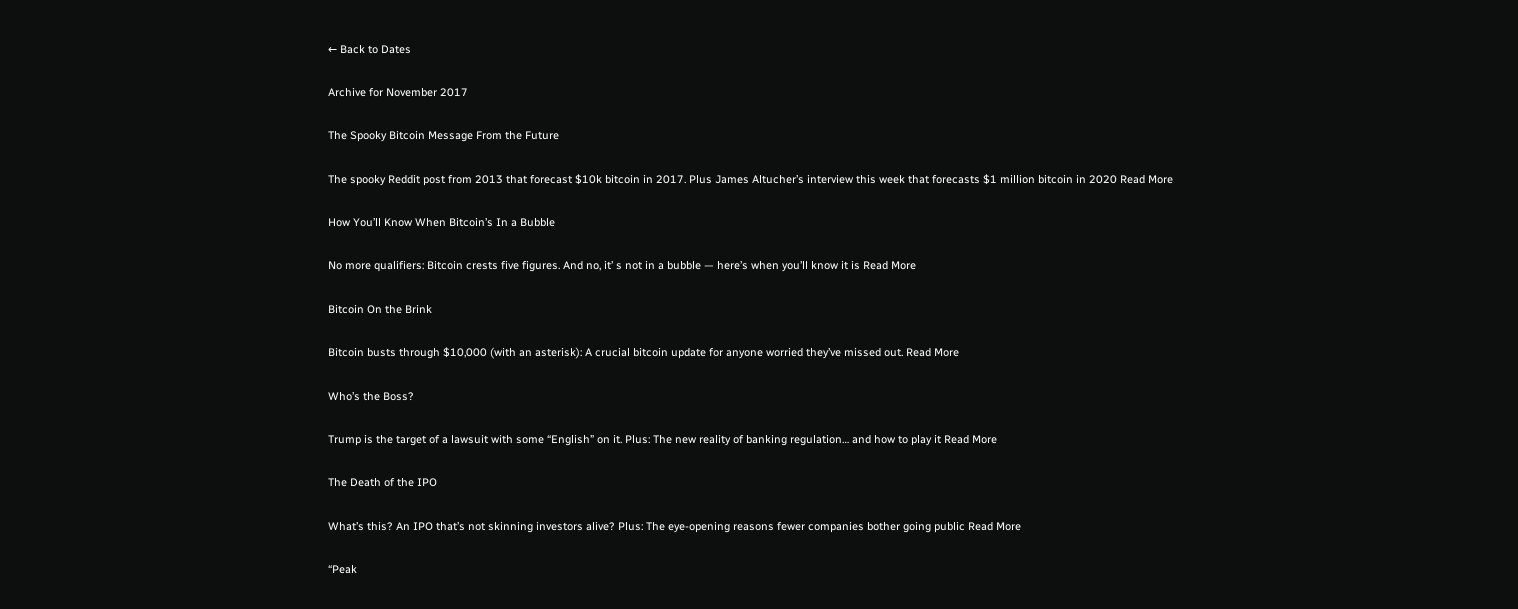← Back to Dates

Archive for November 2017

The Spooky Bitcoin Message From the Future

The spooky Reddit post from 2013 that forecast $10k bitcoin in 2017. Plus James Altucher’s interview this week that forecasts $1 million bitcoin in 2020 Read More

How You’ll Know When Bitcoin’s In a Bubble

No more qualifiers: Bitcoin crests five figures. And no, it’ s not in a bubble — here’s when you’ll know it is Read More

Bitcoin On the Brink

Bitcoin busts through $10,000 (with an asterisk): A crucial bitcoin update for anyone worried they’ve missed out. Read More

Who’s the Boss?

Trump is the target of a lawsuit with some “English” on it. Plus: The new reality of banking regulation… and how to play it Read More

The Death of the IPO

What’s this? An IPO that’s not skinning investors alive? Plus: The eye-opening reasons fewer companies bother going public Read More

“Peak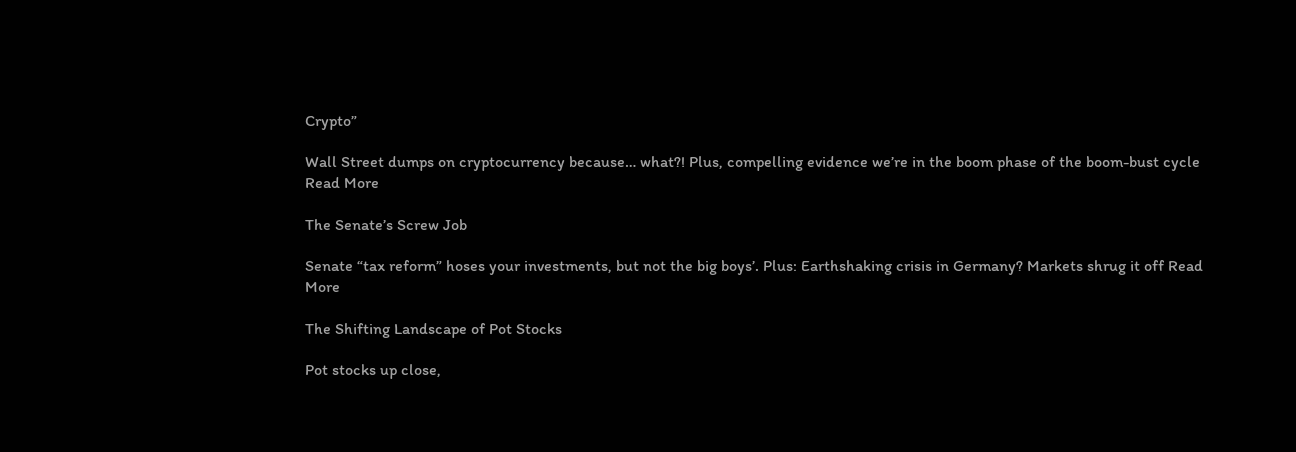Crypto”

Wall Street dumps on cryptocurrency because… what?! Plus, compelling evidence we’re in the boom phase of the boom-bust cycle Read More

The Senate’s Screw Job

Senate “tax reform” hoses your investments, but not the big boys’. Plus: Earthshaking crisis in Germany? Markets shrug it off Read More

The Shifting Landscape of Pot Stocks

Pot stocks up close,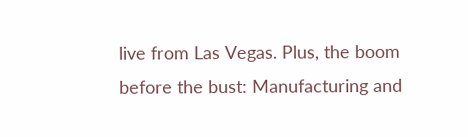live from Las Vegas. Plus, the boom before the bust: Manufacturing and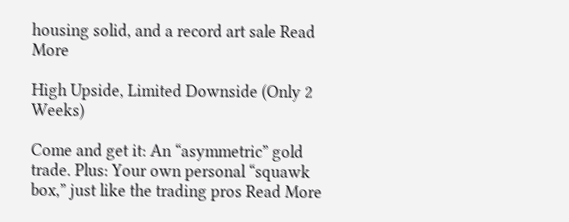housing solid, and a record art sale Read More

High Upside, Limited Downside (Only 2 Weeks)

Come and get it: An “asymmetric” gold trade. Plus: Your own personal “squawk box,” just like the trading pros Read More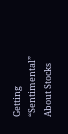Getting “Sentimental” About Stocks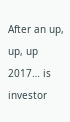After an up, up, up 2017… is investor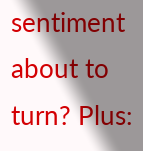sentiment about to turn? Plus: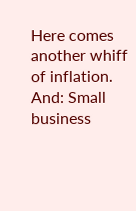Here comes another whiff of inflation. And: Small business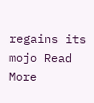regains its mojo Read More